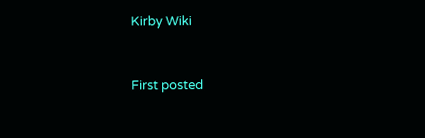Kirby Wiki


First posted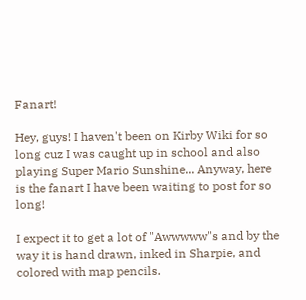Fanart!

Hey, guys! I haven't been on Kirby Wiki for so long cuz I was caught up in school and also playing Super Mario Sunshine... Anyway, here is the fanart I have been waiting to post for so long!

I expect it to get a lot of "Awwwww"s and by the way it is hand drawn, inked in Sharpie, and colored with map pencils.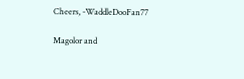Cheers, -WaddleDooFan77

Magolor and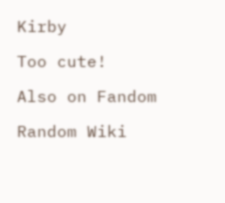Kirby

Too cute!

Also on Fandom

Random Wiki